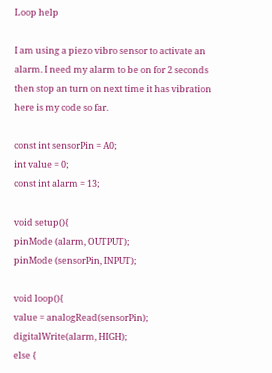Loop help

I am using a piezo vibro sensor to activate an alarm. I need my alarm to be on for 2 seconds then stop an turn on next time it has vibration here is my code so far.

const int sensorPin = A0;
int value = 0;
const int alarm = 13;

void setup(){
pinMode (alarm, OUTPUT);
pinMode (sensorPin, INPUT);

void loop(){
value = analogRead(sensorPin);
digitalWrite(alarm, HIGH);
else {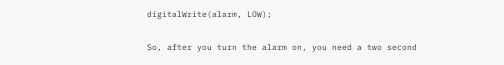digitalWrite(alarm, LOW);

So, after you turn the alarm on, you need a two second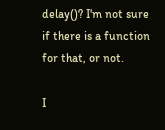delay()? I'm not sure if there is a function for that, or not.

I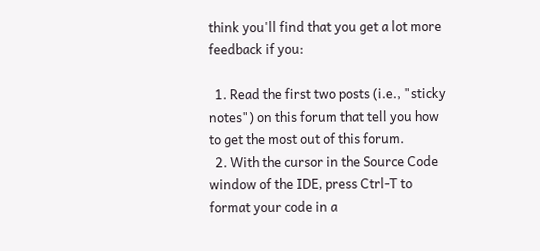think you'll find that you get a lot more feedback if you:

  1. Read the first two posts (i.e., "sticky notes") on this forum that tell you how to get the most out of this forum.
  2. With the cursor in the Source Code window of the IDE, press Ctrl-T to format your code in a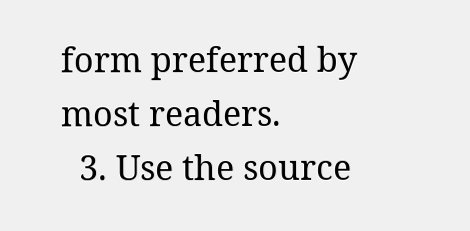form preferred by most readers.
  3. Use the source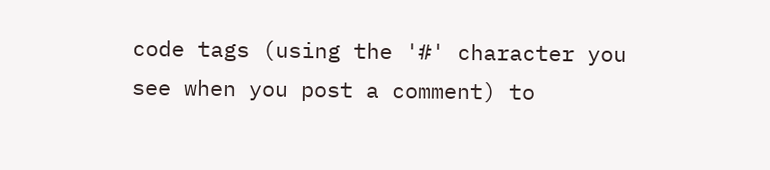code tags (using the '#' character you see when you post a comment) to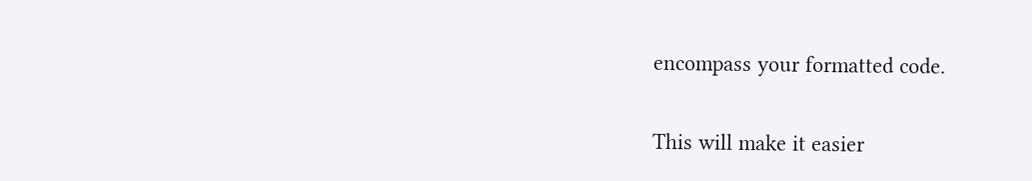encompass your formatted code.

This will make it easier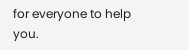for everyone to help you.